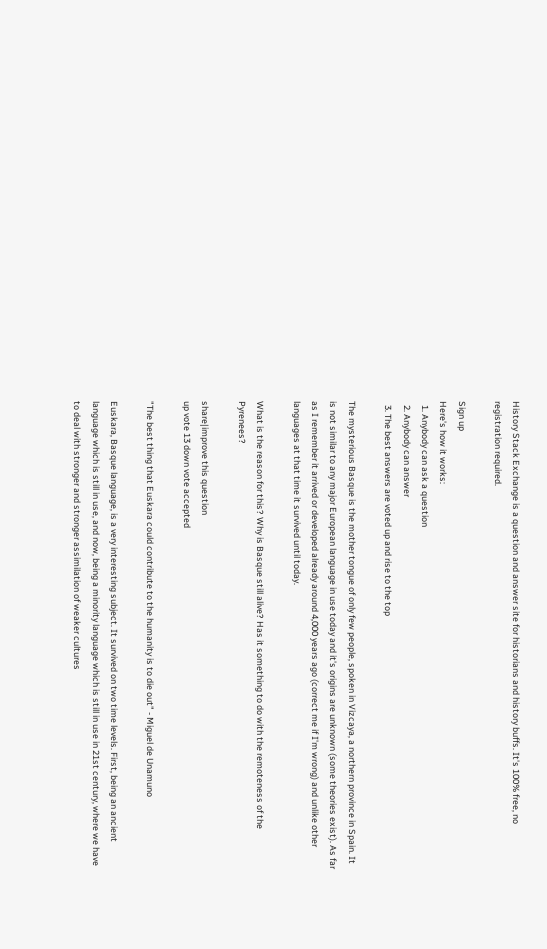History Stack Exchange is a question and answer site for historians and history buffs. It's 100% free, no registration required.

Sign up
Here's how it works:
  1. Anybody can ask a question
  2. Anybody can answer
  3. The best answers are voted up and rise to the top

The mysterious Basque is the mother tongue of only few people, spoken in Vizcaya, a northern province in Spain. It is not similar to any major European language in use today and it's origins are unknown (some theories exist). As far as I remember it arrived or developed already around 4,000 years ago (correct me if I'm wrong) and unlike other languages at that time it survived until today.

What is the reason for this? Why is Basque still alive? Has it something to do with the remoteness of the Pyrenees?

share|improve this question
up vote 13 down vote accepted

"The best thing that Euskara could contribute to the humanity is to die out" - Miguel de Unamuno

Euskara, Basque language, is a very interesting subject. It survived on two time levels. First, being an ancient language which is still in use, and now, being a minority language which is still in use in 21st century, where we have to deal with stronger and stronger assimilation of weaker cultures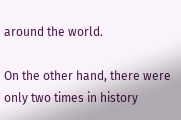around the world.

On the other hand, there were only two times in history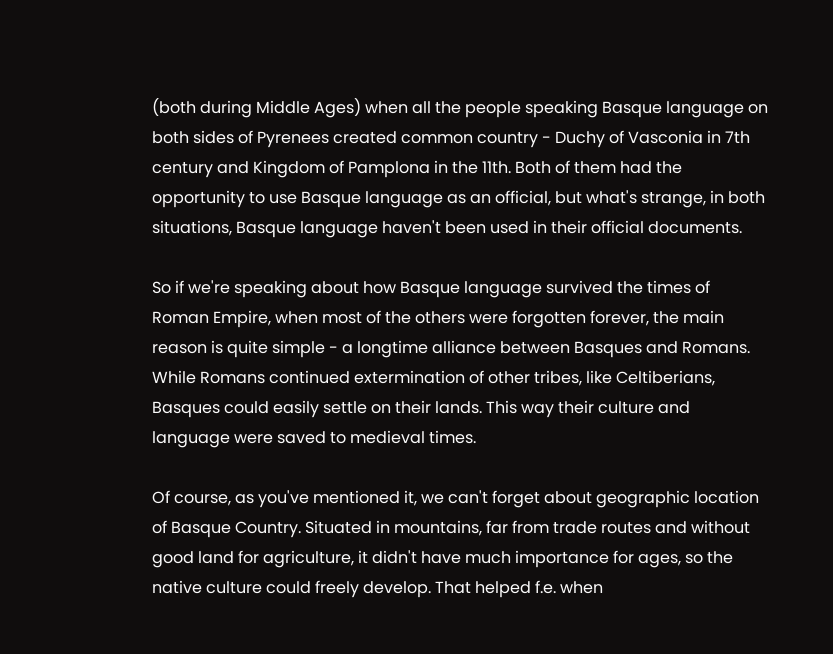(both during Middle Ages) when all the people speaking Basque language on both sides of Pyrenees created common country - Duchy of Vasconia in 7th century and Kingdom of Pamplona in the 11th. Both of them had the opportunity to use Basque language as an official, but what's strange, in both situations, Basque language haven't been used in their official documents.

So if we're speaking about how Basque language survived the times of Roman Empire, when most of the others were forgotten forever, the main reason is quite simple - a longtime alliance between Basques and Romans. While Romans continued extermination of other tribes, like Celtiberians, Basques could easily settle on their lands. This way their culture and language were saved to medieval times.

Of course, as you've mentioned it, we can't forget about geographic location of Basque Country. Situated in mountains, far from trade routes and without good land for agriculture, it didn't have much importance for ages, so the native culture could freely develop. That helped f.e. when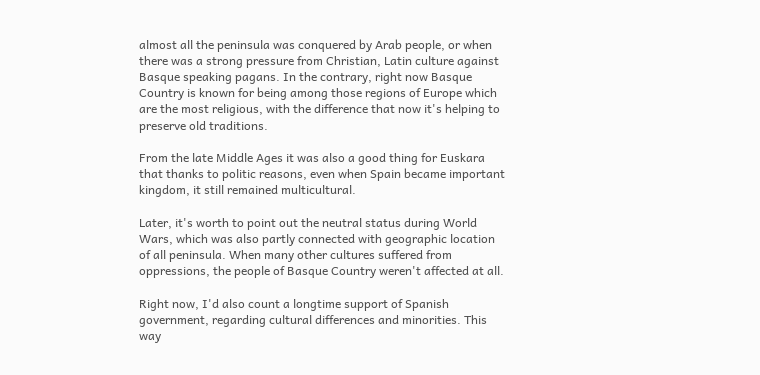almost all the peninsula was conquered by Arab people, or when there was a strong pressure from Christian, Latin culture against Basque speaking pagans. In the contrary, right now Basque Country is known for being among those regions of Europe which are the most religious, with the difference that now it's helping to preserve old traditions.

From the late Middle Ages it was also a good thing for Euskara that thanks to politic reasons, even when Spain became important kingdom, it still remained multicultural.

Later, it's worth to point out the neutral status during World Wars, which was also partly connected with geographic location of all peninsula. When many other cultures suffered from oppressions, the people of Basque Country weren't affected at all.

Right now, I'd also count a longtime support of Spanish government, regarding cultural differences and minorities. This way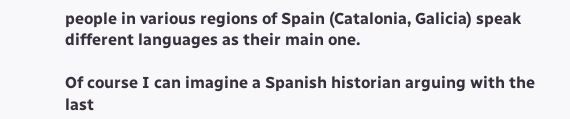people in various regions of Spain (Catalonia, Galicia) speak different languages as their main one.

Of course I can imagine a Spanish historian arguing with the last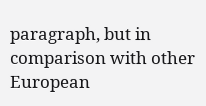paragraph, but in comparison with other European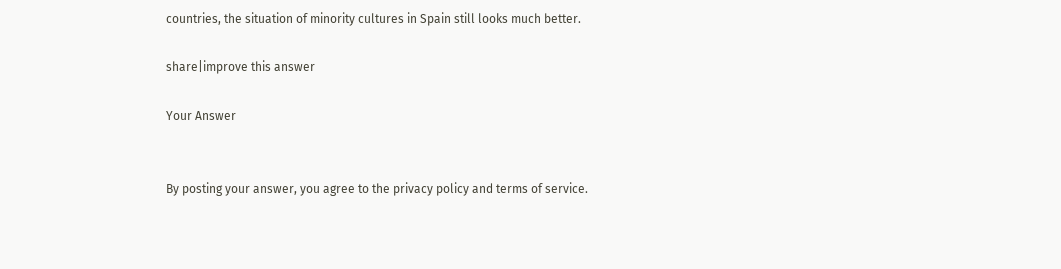countries, the situation of minority cultures in Spain still looks much better.

share|improve this answer

Your Answer


By posting your answer, you agree to the privacy policy and terms of service.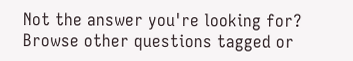Not the answer you're looking for? Browse other questions tagged or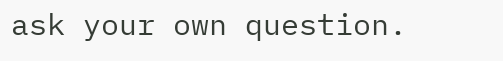ask your own question.